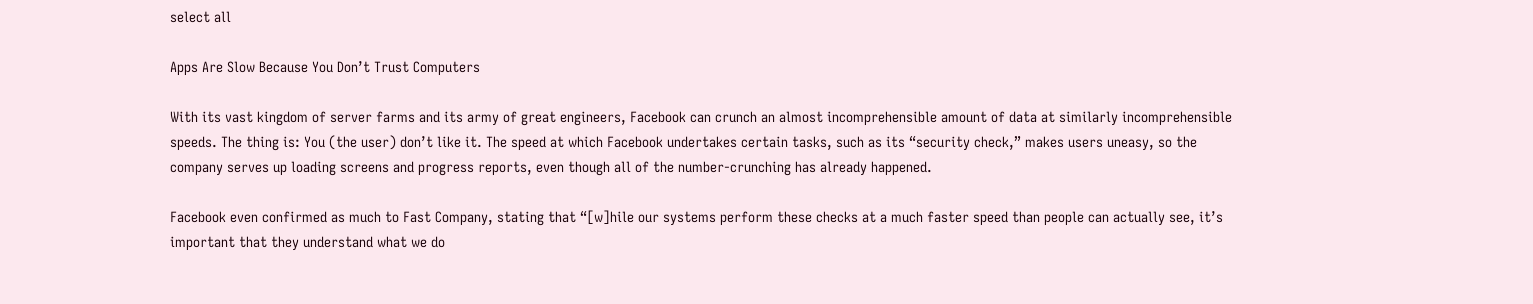select all

Apps Are Slow Because You Don’t Trust Computers

With its vast kingdom of server farms and its army of great engineers, Facebook can crunch an almost incomprehensible amount of data at similarly incomprehensible speeds. The thing is: You (the user) don’t like it. The speed at which Facebook undertakes certain tasks, such as its “security check,” makes users uneasy, so the company serves up loading screens and progress reports, even though all of the number-crunching has already happened.

Facebook even confirmed as much to Fast Company, stating that “[w]hile our systems perform these checks at a much faster speed than people can actually see, it’s important that they understand what we do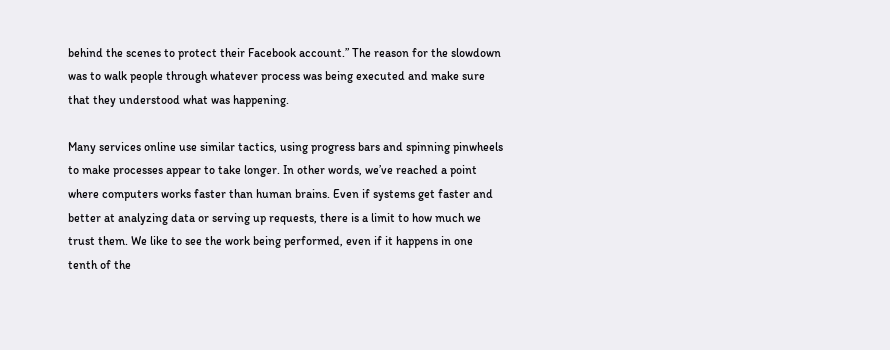behind the scenes to protect their Facebook account.” The reason for the slowdown was to walk people through whatever process was being executed and make sure that they understood what was happening.

Many services online use similar tactics, using progress bars and spinning pinwheels to make processes appear to take longer. In other words, we’ve reached a point where computers works faster than human brains. Even if systems get faster and better at analyzing data or serving up requests, there is a limit to how much we trust them. We like to see the work being performed, even if it happens in one tenth of the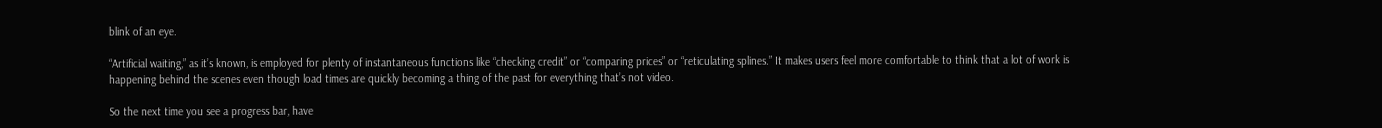blink of an eye.

“Artificial waiting,” as it’s known, is employed for plenty of instantaneous functions like “checking credit” or “comparing prices” or “reticulating splines.” It makes users feel more comfortable to think that a lot of work is happening behind the scenes even though load times are quickly becoming a thing of the past for everything that’s not video.

So the next time you see a progress bar, have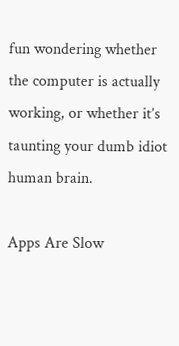fun wondering whether the computer is actually working, or whether it’s taunting your dumb idiot human brain.

Apps Are Slow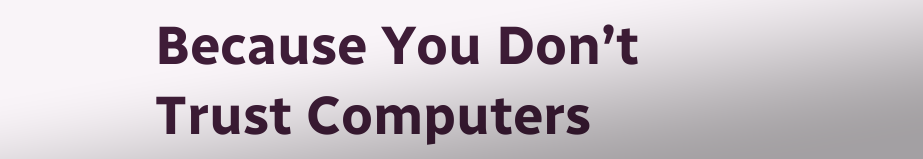Because You Don’t Trust Computers